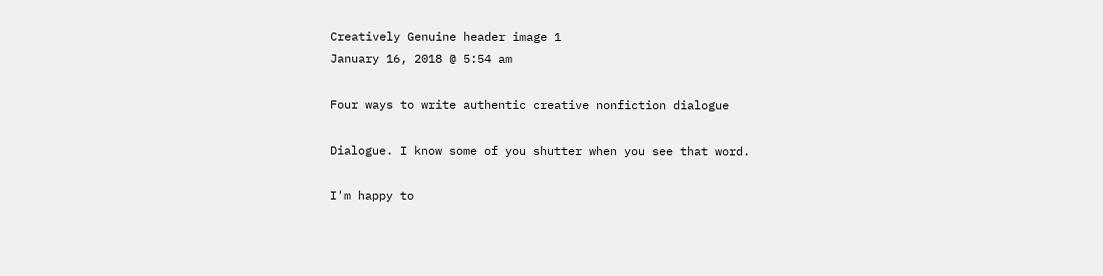Creatively Genuine header image 1
January 16, 2018 @ 5:54 am

Four ways to write authentic creative nonfiction dialogue

Dialogue. I know some of you shutter when you see that word.

I'm happy to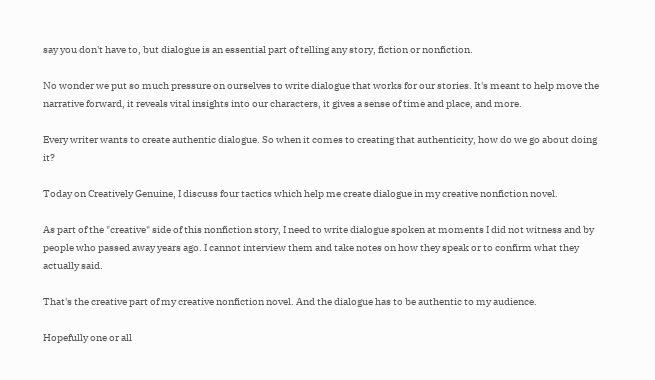say you don't have to, but dialogue is an essential part of telling any story, fiction or nonfiction.

No wonder we put so much pressure on ourselves to write dialogue that works for our stories. It's meant to help move the narrative forward, it reveals vital insights into our characters, it gives a sense of time and place, and more.

Every writer wants to create authentic dialogue. So when it comes to creating that authenticity, how do we go about doing it?

Today on Creatively Genuine, I discuss four tactics which help me create dialogue in my creative nonfiction novel.

As part of the "creative" side of this nonfiction story, I need to write dialogue spoken at moments I did not witness and by people who passed away years ago. I cannot interview them and take notes on how they speak or to confirm what they actually said.

That's the creative part of my creative nonfiction novel. And the dialogue has to be authentic to my audience.

Hopefully one or all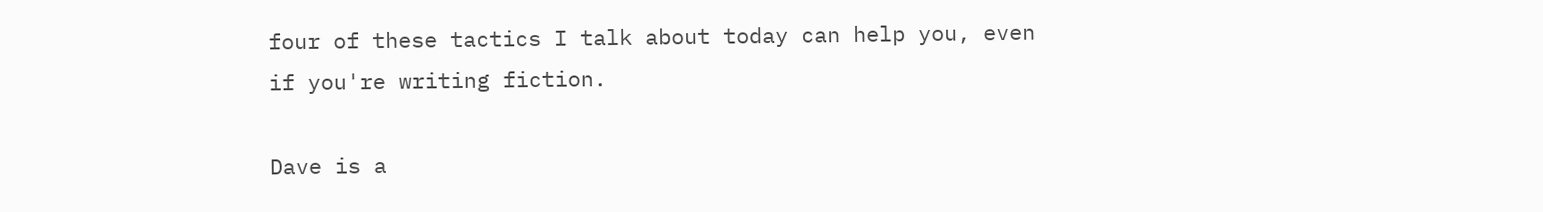four of these tactics I talk about today can help you, even if you're writing fiction.

Dave is a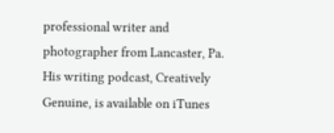professional writer and photographer from Lancaster, Pa. His writing podcast, Creatively Genuine, is available on iTunes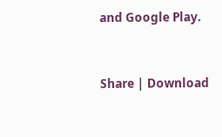and Google Play.


Share | Download